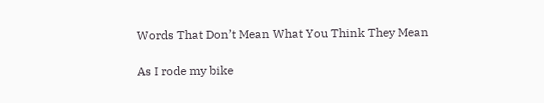Words That Don’t Mean What You Think They Mean

As I rode my bike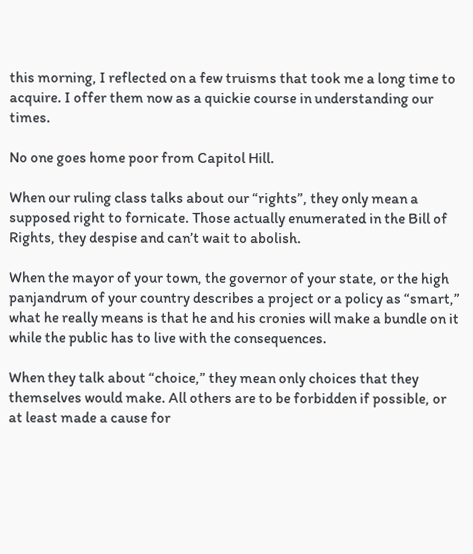this morning, I reflected on a few truisms that took me a long time to acquire. I offer them now as a quickie course in understanding our times.

No one goes home poor from Capitol Hill.

When our ruling class talks about our “rights”, they only mean a supposed right to fornicate. Those actually enumerated in the Bill of Rights, they despise and can’t wait to abolish.

When the mayor of your town, the governor of your state, or the high panjandrum of your country describes a project or a policy as “smart,” what he really means is that he and his cronies will make a bundle on it while the public has to live with the consequences.

When they talk about “choice,” they mean only choices that they themselves would make. All others are to be forbidden if possible, or at least made a cause for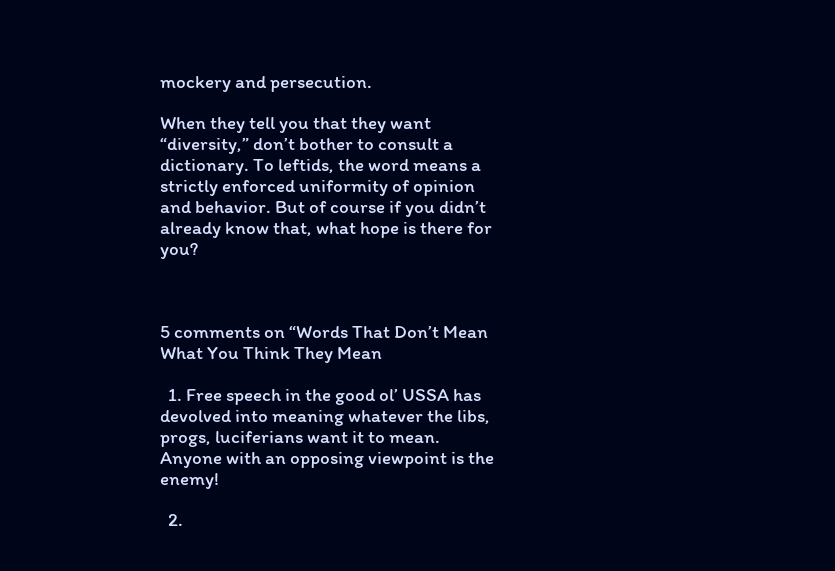mockery and persecution.

When they tell you that they want “diversity,” don’t bother to consult a dictionary. To leftids, the word means a strictly enforced uniformity of opinion and behavior. But of course if you didn’t already know that, what hope is there for you?



5 comments on “Words That Don’t Mean What You Think They Mean

  1. Free speech in the good ol’ USSA has devolved into meaning whatever the libs, progs, luciferians want it to mean. Anyone with an opposing viewpoint is the enemy!

  2.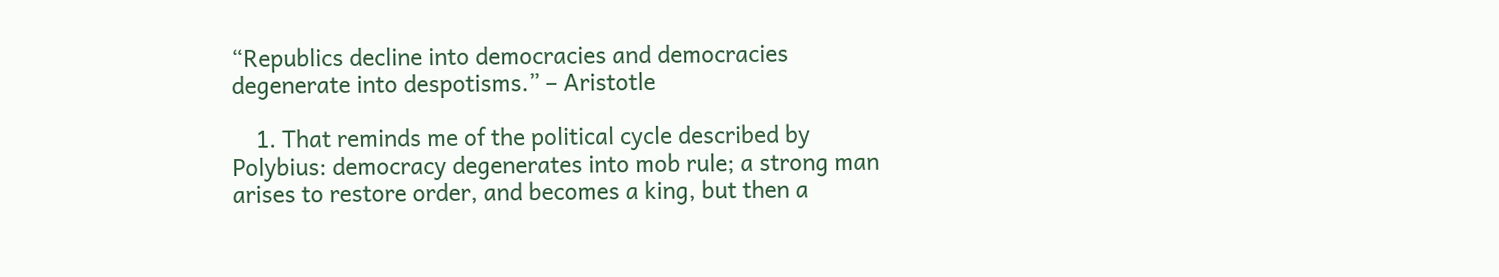“Republics decline into democracies and democracies degenerate into despotisms.” – Aristotle

    1. That reminds me of the political cycle described by Polybius: democracy degenerates into mob rule; a strong man arises to restore order, and becomes a king, but then a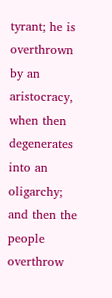tyrant; he is overthrown by an aristocracy, when then degenerates into an oligarchy; and then the people overthrow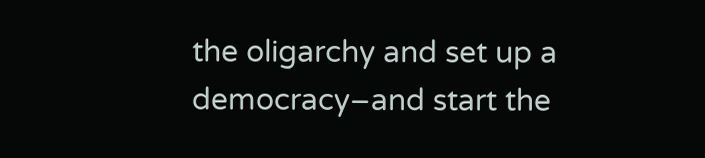the oligarchy and set up a democracy–and start the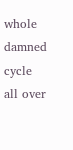whole damned cycle all over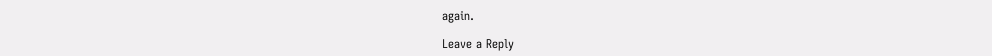again.

Leave a Reply